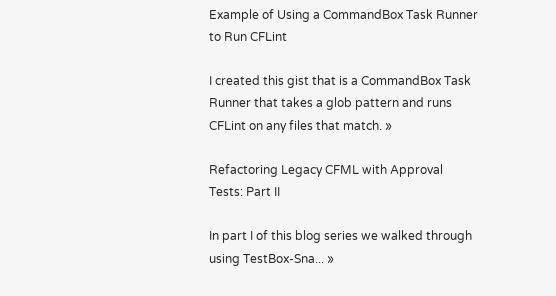Example of Using a CommandBox Task Runner to Run CFLint

I created this gist that is a CommandBox Task Runner that takes a glob pattern and runs CFLint on any files that match. »

Refactoring Legacy CFML with Approval Tests: Part II

In part I of this blog series we walked through using TestBox-Sna... »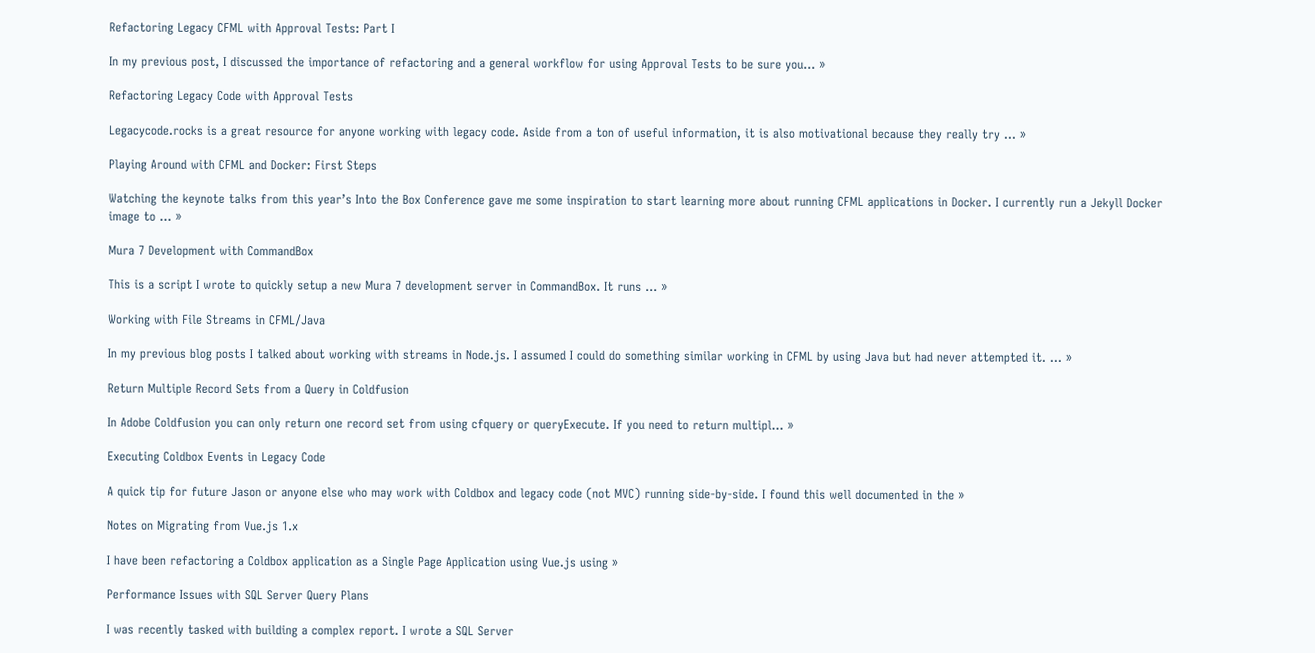Refactoring Legacy CFML with Approval Tests: Part I

In my previous post, I discussed the importance of refactoring and a general workflow for using Approval Tests to be sure you... »

Refactoring Legacy Code with Approval Tests

Legacycode.rocks is a great resource for anyone working with legacy code. Aside from a ton of useful information, it is also motivational because they really try ... »

Playing Around with CFML and Docker: First Steps

Watching the keynote talks from this year’s Into the Box Conference gave me some inspiration to start learning more about running CFML applications in Docker. I currently run a Jekyll Docker image to ... »

Mura 7 Development with CommandBox

This is a script I wrote to quickly setup a new Mura 7 development server in CommandBox. It runs ... »

Working with File Streams in CFML/Java

In my previous blog posts I talked about working with streams in Node.js. I assumed I could do something similar working in CFML by using Java but had never attempted it. ... »

Return Multiple Record Sets from a Query in Coldfusion

In Adobe Coldfusion you can only return one record set from using cfquery or queryExecute. If you need to return multipl... »

Executing Coldbox Events in Legacy Code

A quick tip for future Jason or anyone else who may work with Coldbox and legacy code (not MVC) running side-by-side. I found this well documented in the »

Notes on Migrating from Vue.js 1.x

I have been refactoring a Coldbox application as a Single Page Application using Vue.js using »

Performance Issues with SQL Server Query Plans

I was recently tasked with building a complex report. I wrote a SQL Server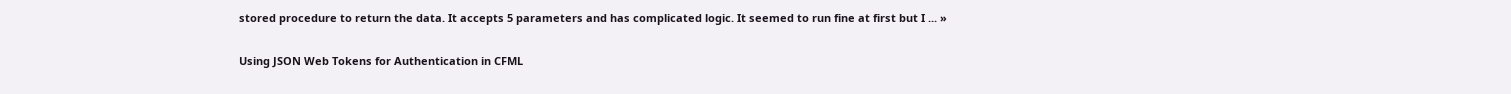stored procedure to return the data. It accepts 5 parameters and has complicated logic. It seemed to run fine at first but I ... »

Using JSON Web Tokens for Authentication in CFML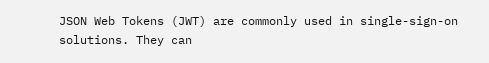JSON Web Tokens (JWT) are commonly used in single-sign-on solutions. They can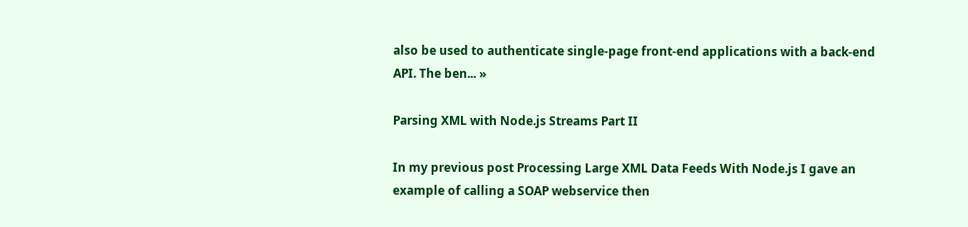also be used to authenticate single-page front-end applications with a back-end API. The ben... »

Parsing XML with Node.js Streams Part II

In my previous post Processing Large XML Data Feeds With Node.js I gave an example of calling a SOAP webservice then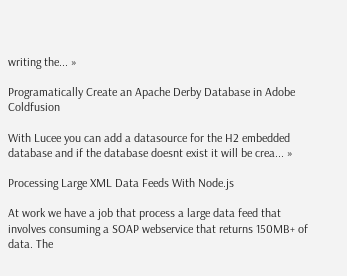writing the... »

Programatically Create an Apache Derby Database in Adobe Coldfusion

With Lucee you can add a datasource for the H2 embedded database and if the database doesnt exist it will be crea... »

Processing Large XML Data Feeds With Node.js

At work we have a job that process a large data feed that involves consuming a SOAP webservice that returns 150MB+ of data. The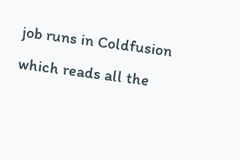job runs in Coldfusion which reads all the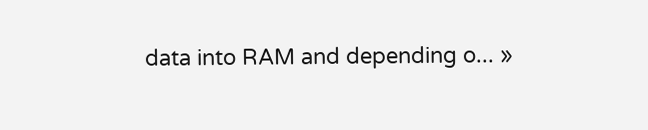data into RAM and depending o... »